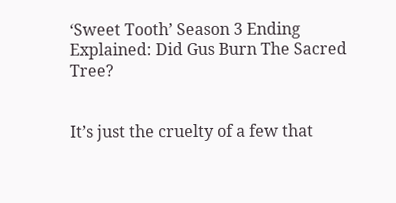‘Sweet Tooth’ Season 3 Ending Explained: Did Gus Burn The Sacred Tree?


It’s just the cruelty of a few that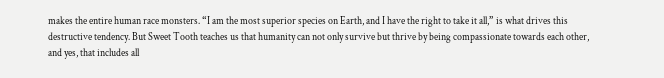makes the entire human race monsters. “I am the most superior species on Earth, and I have the right to take it all,” is what drives this destructive tendency. But Sweet Tooth teaches us that humanity can not only survive but thrive by being compassionate towards each other, and yes, that includes all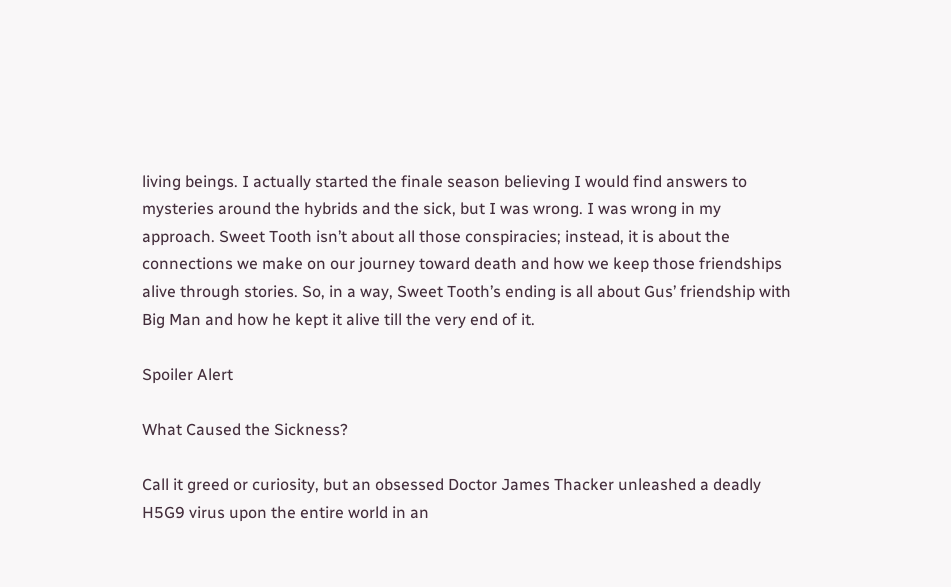living beings. I actually started the finale season believing I would find answers to mysteries around the hybrids and the sick, but I was wrong. I was wrong in my approach. Sweet Tooth isn’t about all those conspiracies; instead, it is about the connections we make on our journey toward death and how we keep those friendships alive through stories. So, in a way, Sweet Tooth’s ending is all about Gus’ friendship with Big Man and how he kept it alive till the very end of it.

Spoiler Alert

What Caused the Sickness?

Call it greed or curiosity, but an obsessed Doctor James Thacker unleashed a deadly H5G9 virus upon the entire world in an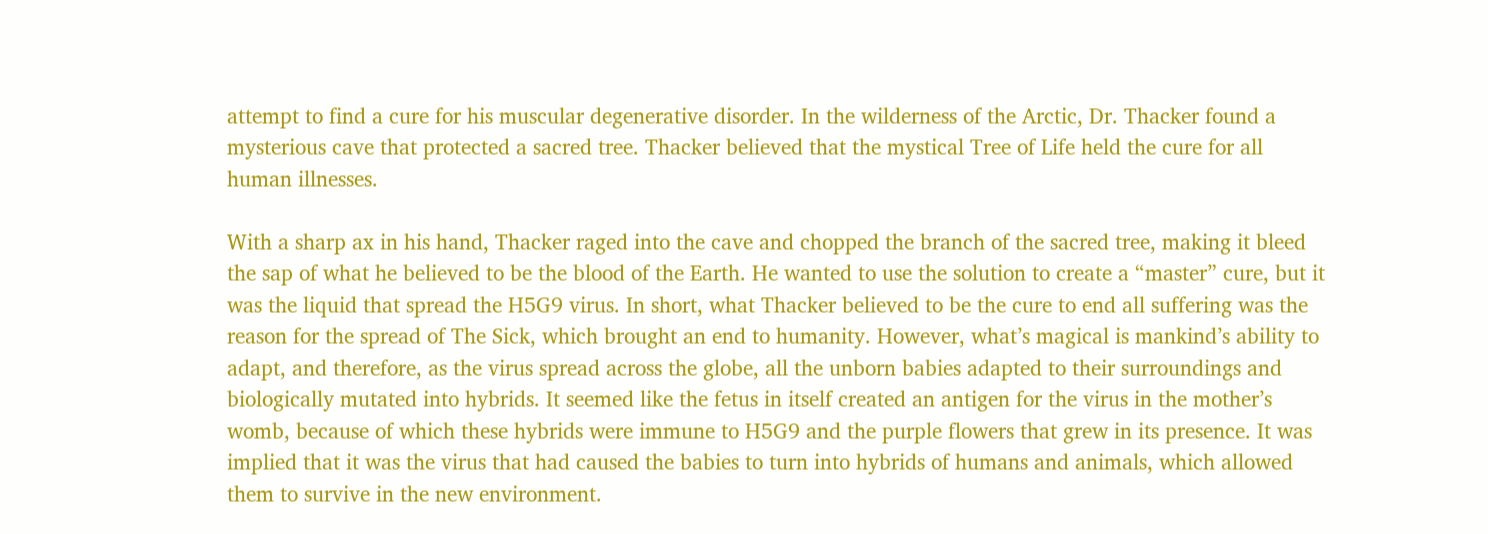attempt to find a cure for his muscular degenerative disorder. In the wilderness of the Arctic, Dr. Thacker found a mysterious cave that protected a sacred tree. Thacker believed that the mystical Tree of Life held the cure for all human illnesses.

With a sharp ax in his hand, Thacker raged into the cave and chopped the branch of the sacred tree, making it bleed the sap of what he believed to be the blood of the Earth. He wanted to use the solution to create a “master” cure, but it was the liquid that spread the H5G9 virus. In short, what Thacker believed to be the cure to end all suffering was the reason for the spread of The Sick, which brought an end to humanity. However, what’s magical is mankind’s ability to adapt, and therefore, as the virus spread across the globe, all the unborn babies adapted to their surroundings and biologically mutated into hybrids. It seemed like the fetus in itself created an antigen for the virus in the mother’s womb, because of which these hybrids were immune to H5G9 and the purple flowers that grew in its presence. It was implied that it was the virus that had caused the babies to turn into hybrids of humans and animals, which allowed them to survive in the new environment.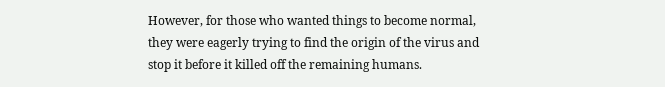However, for those who wanted things to become normal, they were eagerly trying to find the origin of the virus and stop it before it killed off the remaining humans.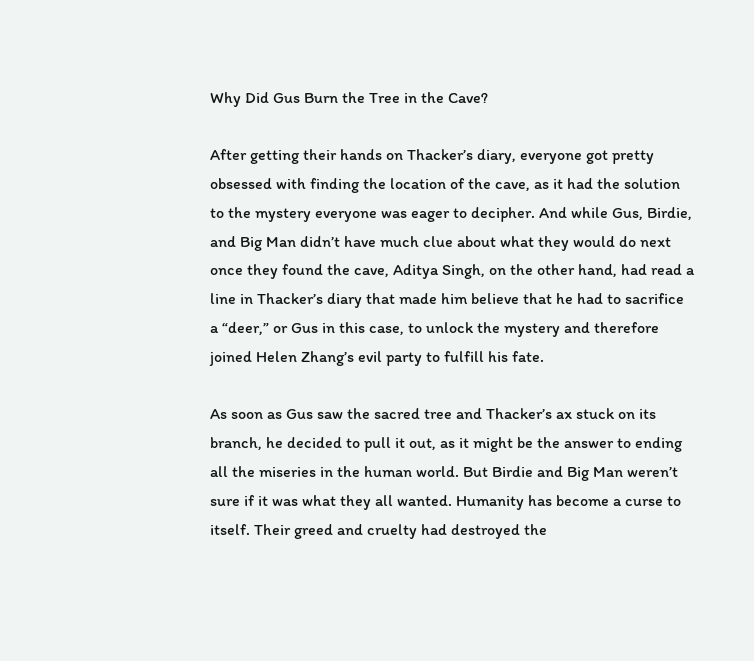Why Did Gus Burn the Tree in the Cave?

After getting their hands on Thacker’s diary, everyone got pretty obsessed with finding the location of the cave, as it had the solution to the mystery everyone was eager to decipher. And while Gus, Birdie, and Big Man didn’t have much clue about what they would do next once they found the cave, Aditya Singh, on the other hand, had read a line in Thacker’s diary that made him believe that he had to sacrifice a “deer,” or Gus in this case, to unlock the mystery and therefore joined Helen Zhang’s evil party to fulfill his fate.

As soon as Gus saw the sacred tree and Thacker’s ax stuck on its branch, he decided to pull it out, as it might be the answer to ending all the miseries in the human world. But Birdie and Big Man weren’t sure if it was what they all wanted. Humanity has become a curse to itself. Their greed and cruelty had destroyed the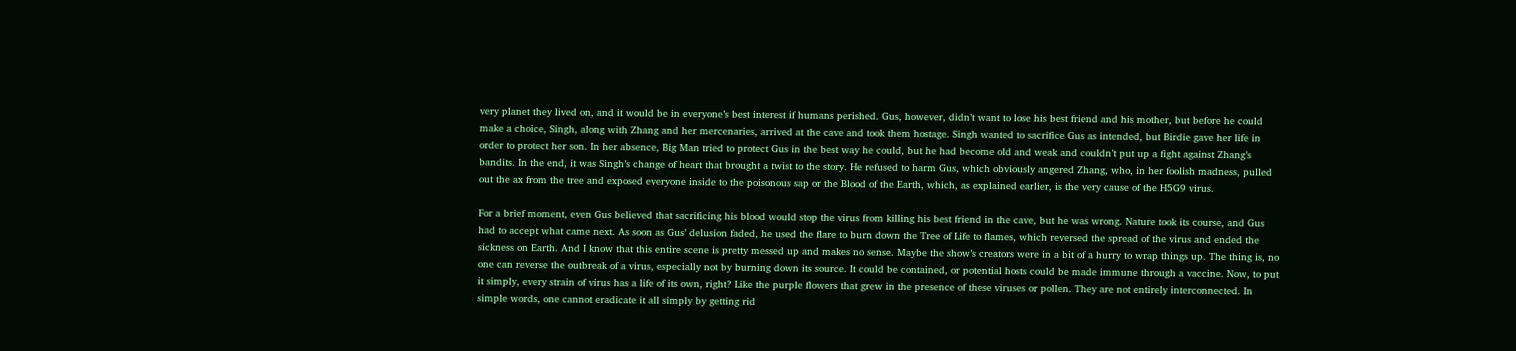very planet they lived on, and it would be in everyone’s best interest if humans perished. Gus, however, didn’t want to lose his best friend and his mother, but before he could make a choice, Singh, along with Zhang and her mercenaries, arrived at the cave and took them hostage. Singh wanted to sacrifice Gus as intended, but Birdie gave her life in order to protect her son. In her absence, Big Man tried to protect Gus in the best way he could, but he had become old and weak and couldn’t put up a fight against Zhang’s bandits. In the end, it was Singh’s change of heart that brought a twist to the story. He refused to harm Gus, which obviously angered Zhang, who, in her foolish madness, pulled out the ax from the tree and exposed everyone inside to the poisonous sap or the Blood of the Earth, which, as explained earlier, is the very cause of the H5G9 virus.

For a brief moment, even Gus believed that sacrificing his blood would stop the virus from killing his best friend in the cave, but he was wrong. Nature took its course, and Gus had to accept what came next. As soon as Gus’ delusion faded, he used the flare to burn down the Tree of Life to flames, which reversed the spread of the virus and ended the sickness on Earth. And I know that this entire scene is pretty messed up and makes no sense. Maybe the show’s creators were in a bit of a hurry to wrap things up. The thing is, no one can reverse the outbreak of a virus, especially not by burning down its source. It could be contained, or potential hosts could be made immune through a vaccine. Now, to put it simply, every strain of virus has a life of its own, right? Like the purple flowers that grew in the presence of these viruses or pollen. They are not entirely interconnected. In simple words, one cannot eradicate it all simply by getting rid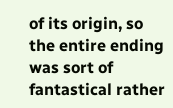of its origin, so the entire ending was sort of fantastical rather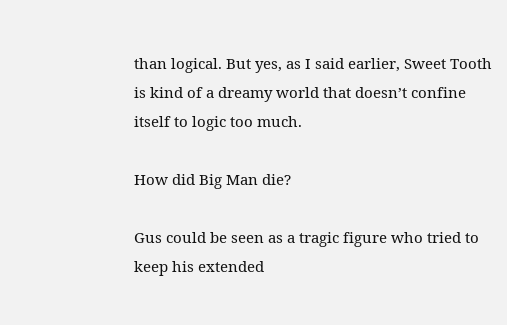than logical. But yes, as I said earlier, Sweet Tooth is kind of a dreamy world that doesn’t confine itself to logic too much.

How did Big Man die?

Gus could be seen as a tragic figure who tried to keep his extended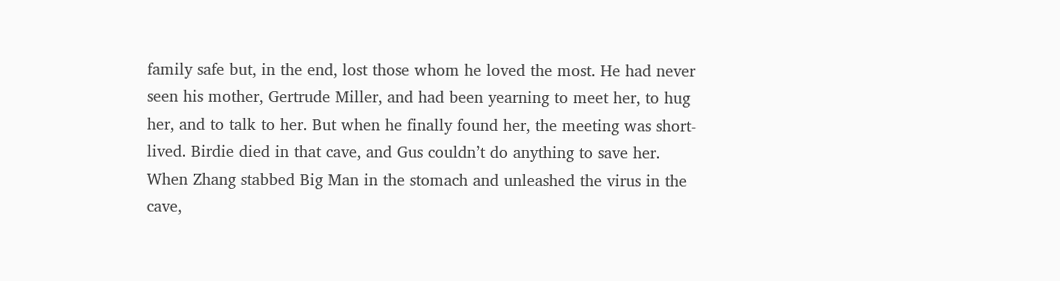family safe but, in the end, lost those whom he loved the most. He had never seen his mother, Gertrude Miller, and had been yearning to meet her, to hug her, and to talk to her. But when he finally found her, the meeting was short-lived. Birdie died in that cave, and Gus couldn’t do anything to save her. When Zhang stabbed Big Man in the stomach and unleashed the virus in the cave,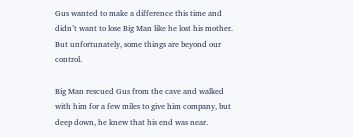Gus wanted to make a difference this time and didn’t want to lose Big Man like he lost his mother. But unfortunately, some things are beyond our control.

Big Man rescued Gus from the cave and walked with him for a few miles to give him company, but deep down, he knew that his end was near.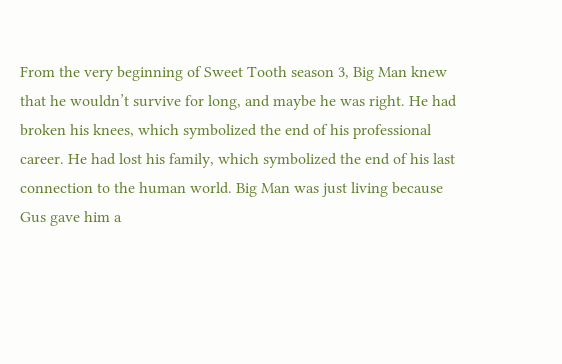From the very beginning of Sweet Tooth season 3, Big Man knew that he wouldn’t survive for long, and maybe he was right. He had broken his knees, which symbolized the end of his professional career. He had lost his family, which symbolized the end of his last connection to the human world. Big Man was just living because Gus gave him a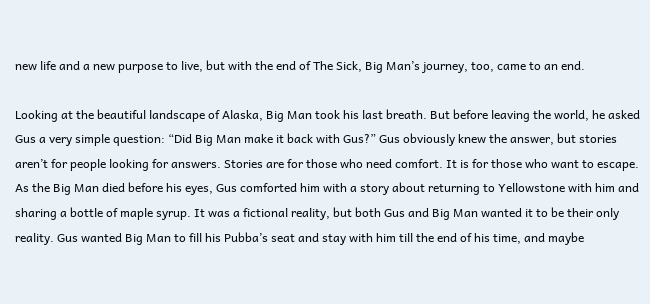new life and a new purpose to live, but with the end of The Sick, Big Man’s journey, too, came to an end.

Looking at the beautiful landscape of Alaska, Big Man took his last breath. But before leaving the world, he asked Gus a very simple question: “Did Big Man make it back with Gus?” Gus obviously knew the answer, but stories aren’t for people looking for answers. Stories are for those who need comfort. It is for those who want to escape. As the Big Man died before his eyes, Gus comforted him with a story about returning to Yellowstone with him and sharing a bottle of maple syrup. It was a fictional reality, but both Gus and Big Man wanted it to be their only reality. Gus wanted Big Man to fill his Pubba’s seat and stay with him till the end of his time, and maybe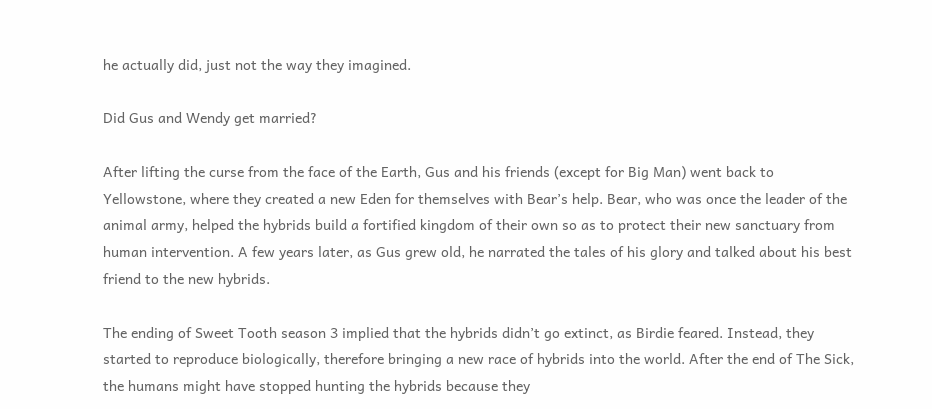he actually did, just not the way they imagined.

Did Gus and Wendy get married?

After lifting the curse from the face of the Earth, Gus and his friends (except for Big Man) went back to Yellowstone, where they created a new Eden for themselves with Bear’s help. Bear, who was once the leader of the animal army, helped the hybrids build a fortified kingdom of their own so as to protect their new sanctuary from human intervention. A few years later, as Gus grew old, he narrated the tales of his glory and talked about his best friend to the new hybrids.

The ending of Sweet Tooth season 3 implied that the hybrids didn’t go extinct, as Birdie feared. Instead, they started to reproduce biologically, therefore bringing a new race of hybrids into the world. After the end of The Sick, the humans might have stopped hunting the hybrids because they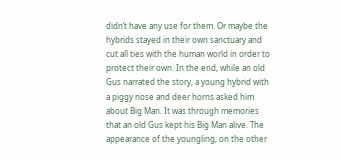didn’t have any use for them. Or maybe the hybrids stayed in their own sanctuary and cut all ties with the human world in order to protect their own. In the end, while an old Gus narrated the story, a young hybrid with a piggy nose and deer horns asked him about Big Man. It was through memories that an old Gus kept his Big Man alive. The appearance of the youngling, on the other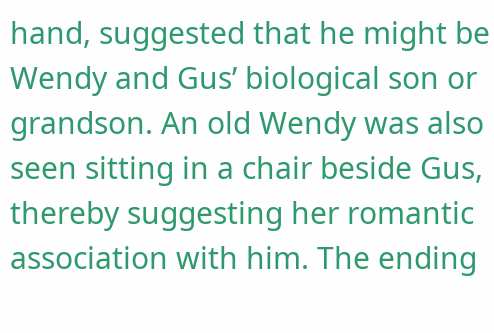hand, suggested that he might be Wendy and Gus’ biological son or grandson. An old Wendy was also seen sitting in a chair beside Gus, thereby suggesting her romantic association with him. The ending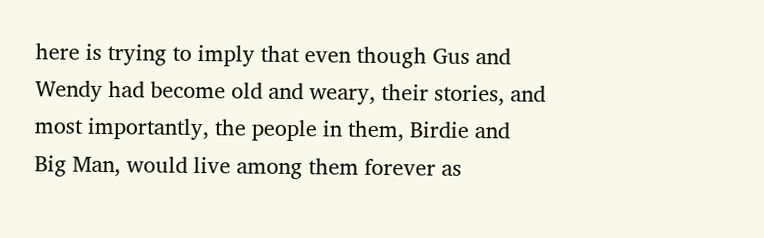here is trying to imply that even though Gus and Wendy had become old and weary, their stories, and most importantly, the people in them, Birdie and Big Man, would live among them forever as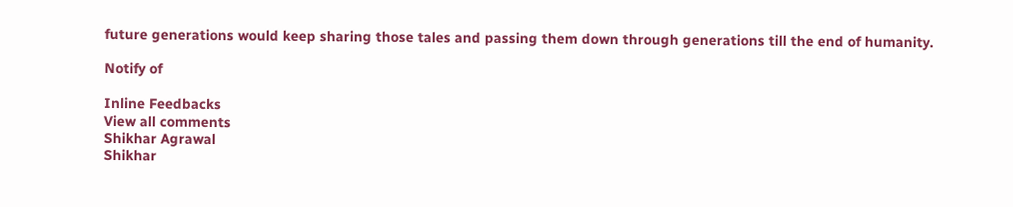future generations would keep sharing those tales and passing them down through generations till the end of humanity.

Notify of

Inline Feedbacks
View all comments
Shikhar Agrawal
Shikhar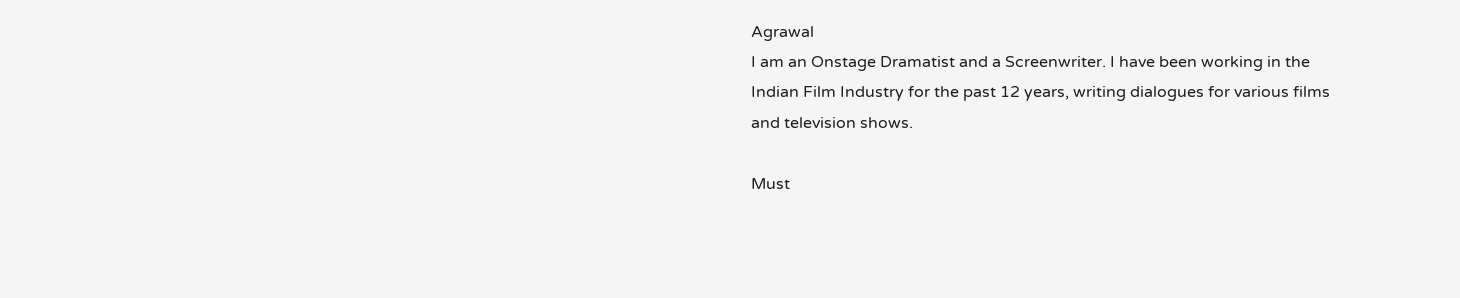Agrawal
I am an Onstage Dramatist and a Screenwriter. I have been working in the Indian Film Industry for the past 12 years, writing dialogues for various films and television shows.

Must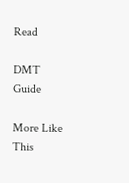Read

DMT Guide

More Like This